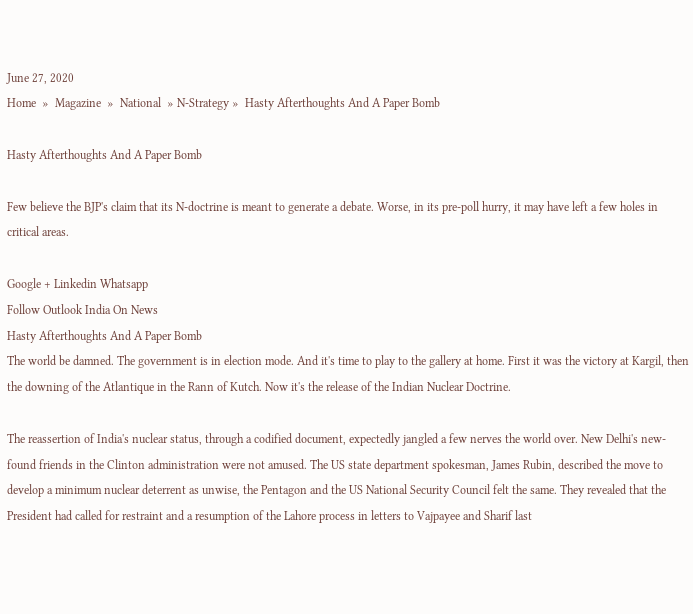June 27, 2020
Home  »  Magazine  »  National  » N-Strategy »  Hasty Afterthoughts And A Paper Bomb

Hasty Afterthoughts And A Paper Bomb

Few believe the BJP's claim that its N-doctrine is meant to generate a debate. Worse, in its pre-poll hurry, it may have left a few holes in critical areas.

Google + Linkedin Whatsapp
Follow Outlook India On News
Hasty Afterthoughts And A Paper Bomb
The world be damned. The government is in election mode. And it's time to play to the gallery at home. First it was the victory at Kargil, then the downing of the Atlantique in the Rann of Kutch. Now it's the release of the Indian Nuclear Doctrine.

The reassertion of India's nuclear status, through a codified document, expectedly jangled a few nerves the world over. New Delhi's new-found friends in the Clinton administration were not amused. The US state department spokesman, James Rubin, described the move to develop a minimum nuclear deterrent as unwise, the Pentagon and the US National Security Council felt the same. They revealed that the President had called for restraint and a resumption of the Lahore process in letters to Vajpayee and Sharif last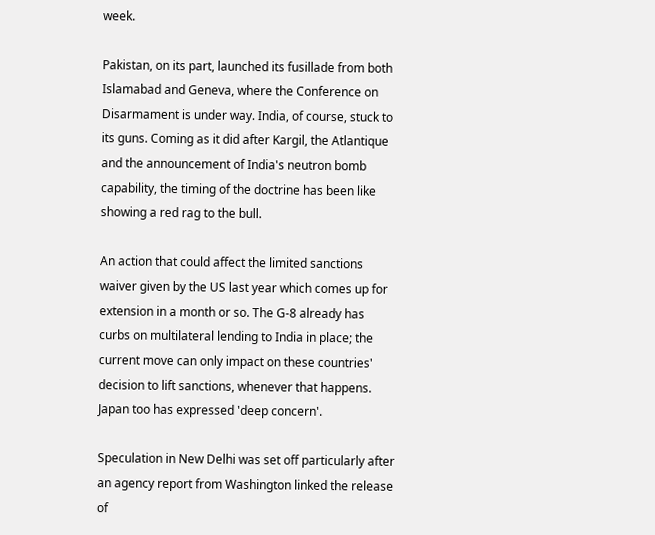week.

Pakistan, on its part, launched its fusillade from both Islamabad and Geneva, where the Conference on Disarmament is under way. India, of course, stuck to its guns. Coming as it did after Kargil, the Atlantique and the announcement of India's neutron bomb capability, the timing of the doctrine has been like showing a red rag to the bull.

An action that could affect the limited sanctions waiver given by the US last year which comes up for extension in a month or so. The G-8 already has curbs on multilateral lending to India in place; the current move can only impact on these countries' decision to lift sanctions, whenever that happens. Japan too has expressed 'deep concern'.

Speculation in New Delhi was set off particularly after an agency report from Washington linked the release of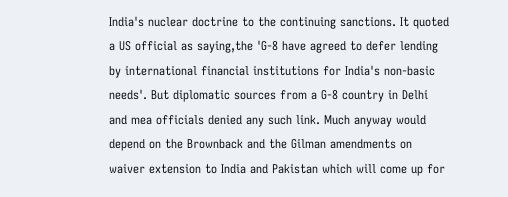India's nuclear doctrine to the continuing sanctions. It quoted a US official as saying,the 'G-8 have agreed to defer lending by international financial institutions for India's non-basic needs'. But diplomatic sources from a G-8 country in Delhi and mea officials denied any such link. Much anyway would depend on the Brownback and the Gilman amendments on waiver extension to India and Pakistan which will come up for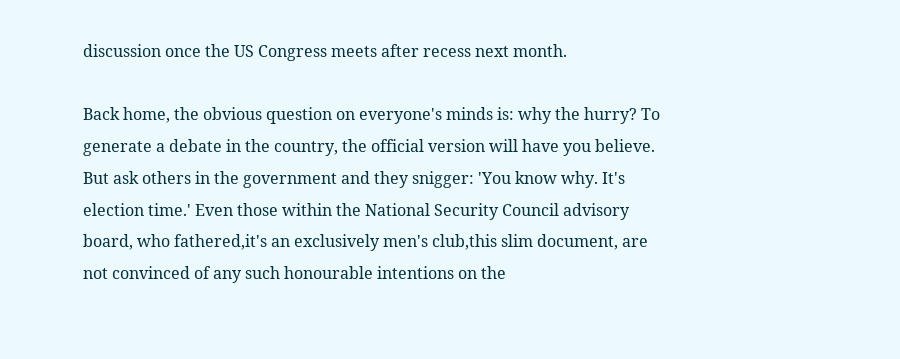discussion once the US Congress meets after recess next month.

Back home, the obvious question on everyone's minds is: why the hurry? To generate a debate in the country, the official version will have you believe. But ask others in the government and they snigger: 'You know why. It's election time.' Even those within the National Security Council advisory board, who fathered,it's an exclusively men's club,this slim document, are not convinced of any such honourable intentions on the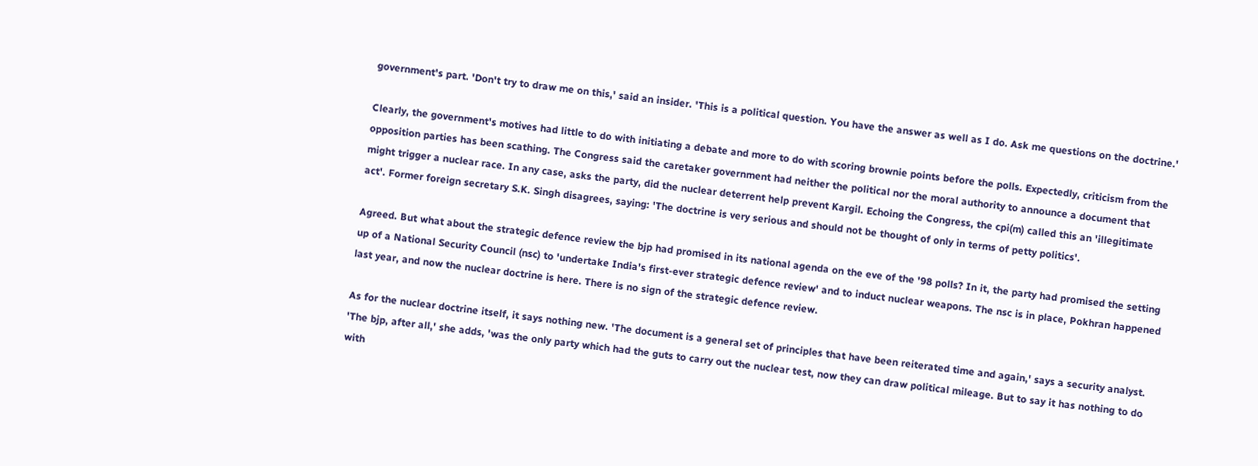government's part. 'Don't try to draw me on this,' said an insider. 'This is a political question. You have the answer as well as I do. Ask me questions on the doctrine.'

Clearly, the government's motives had little to do with initiating a debate and more to do with scoring brownie points before the polls. Expectedly, criticism from the opposition parties has been scathing. The Congress said the caretaker government had neither the political nor the moral authority to announce a document that might trigger a nuclear race. In any case, asks the party, did the nuclear deterrent help prevent Kargil. Echoing the Congress, the cpi(m) called this an 'illegitimate act'. Former foreign secretary S.K. Singh disagrees, saying: 'The doctrine is very serious and should not be thought of only in terms of petty politics'.

Agreed. But what about the strategic defence review the bjp had promised in its national agenda on the eve of the '98 polls? In it, the party had promised the setting up of a National Security Council (nsc) to 'undertake India's first-ever strategic defence review' and to induct nuclear weapons. The nsc is in place, Pokhran happened last year, and now the nuclear doctrine is here. There is no sign of the strategic defence review.

As for the nuclear doctrine itself, it says nothing new. 'The document is a general set of principles that have been reiterated time and again,' says a security analyst. 'The bjp, after all,' she adds, 'was the only party which had the guts to carry out the nuclear test, now they can draw political mileage. But to say it has nothing to do with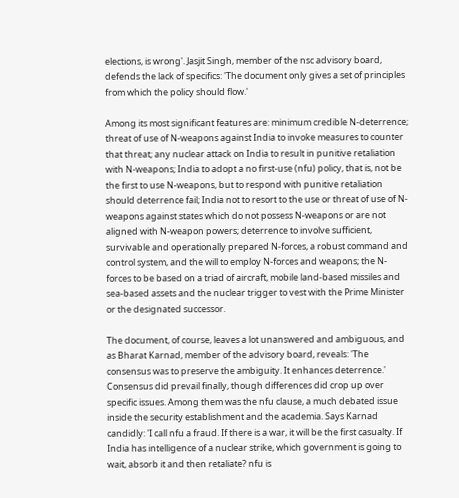elections, is wrong'. Jasjit Singh, member of the nsc advisory board, defends the lack of specifics: 'The document only gives a set of principles from which the policy should flow.'

Among its most significant features are: minimum credible N-deterrence; threat of use of N-weapons against India to invoke measures to counter that threat; any nuclear attack on India to result in punitive retaliation with N-weapons; India to adopt a no first-use (nfu) policy, that is, not be the first to use N-weapons, but to respond with punitive retaliation should deterrence fail; India not to resort to the use or threat of use of N-weapons against states which do not possess N-weapons or are not aligned with N-weapon powers; deterrence to involve sufficient, survivable and operationally prepared N-forces, a robust command and control system, and the will to employ N-forces and weapons; the N-forces to be based on a triad of aircraft, mobile land-based missiles and sea-based assets and the nuclear trigger to vest with the Prime Minister or the designated successor.

The document, of course, leaves a lot unanswered and ambiguous, and as Bharat Karnad, member of the advisory board, reveals: 'The consensus was to preserve the ambiguity. It enhances deterrence.' Consensus did prevail finally, though differences did crop up over specific issues. Among them was the nfu clause, a much debated issue inside the security establishment and the academia. Says Karnad candidly: 'I call nfu a fraud. If there is a war, it will be the first casualty. If India has intelligence of a nuclear strike, which government is going to wait, absorb it and then retaliate? nfu is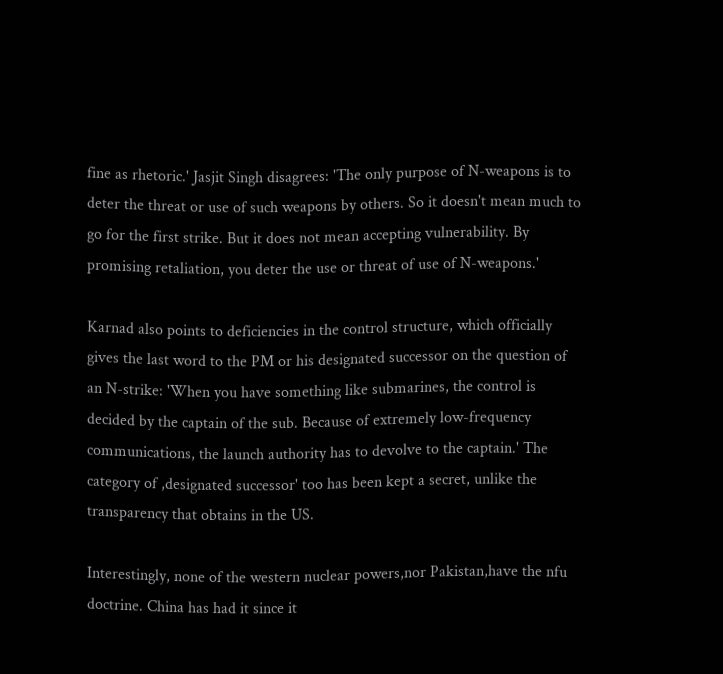fine as rhetoric.' Jasjit Singh disagrees: 'The only purpose of N-weapons is to deter the threat or use of such weapons by others. So it doesn't mean much to go for the first strike. But it does not mean accepting vulnerability. By promising retaliation, you deter the use or threat of use of N-weapons.'

Karnad also points to deficiencies in the control structure, which officially gives the last word to the PM or his designated successor on the question of an N-strike: 'When you have something like submarines, the control is decided by the captain of the sub. Because of extremely low-frequency communications, the launch authority has to devolve to the captain.' The category of ,designated successor' too has been kept a secret, unlike the transparency that obtains in the US.

Interestingly, none of the western nuclear powers,nor Pakistan,have the nfu doctrine. China has had it since it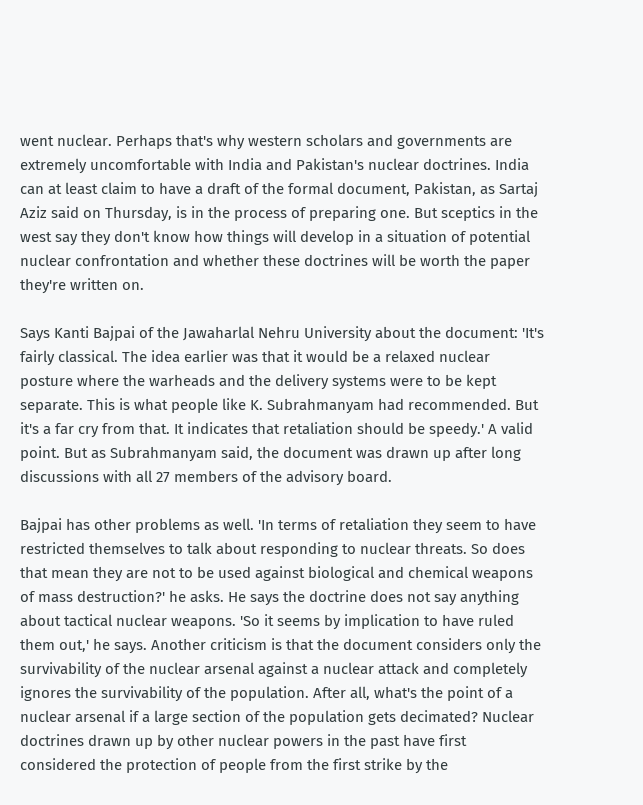went nuclear. Perhaps that's why western scholars and governments are extremely uncomfortable with India and Pakistan's nuclear doctrines. India can at least claim to have a draft of the formal document, Pakistan, as Sartaj Aziz said on Thursday, is in the process of preparing one. But sceptics in the west say they don't know how things will develop in a situation of potential nuclear confrontation and whether these doctrines will be worth the paper they're written on.

Says Kanti Bajpai of the Jawaharlal Nehru University about the document: 'It's fairly classical. The idea earlier was that it would be a relaxed nuclear posture where the warheads and the delivery systems were to be kept separate. This is what people like K. Subrahmanyam had recommended. But it's a far cry from that. It indicates that retaliation should be speedy.' A valid point. But as Subrahmanyam said, the document was drawn up after long discussions with all 27 members of the advisory board.

Bajpai has other problems as well. 'In terms of retaliation they seem to have restricted themselves to talk about responding to nuclear threats. So does that mean they are not to be used against biological and chemical weapons of mass destruction?' he asks. He says the doctrine does not say anything about tactical nuclear weapons. 'So it seems by implication to have ruled them out,' he says. Another criticism is that the document considers only the survivability of the nuclear arsenal against a nuclear attack and completely ignores the survivability of the population. After all, what's the point of a nuclear arsenal if a large section of the population gets decimated? Nuclear doctrines drawn up by other nuclear powers in the past have first considered the protection of people from the first strike by the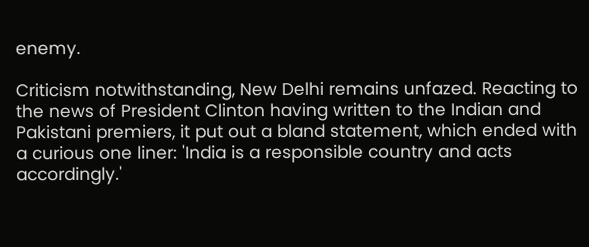enemy.

Criticism notwithstanding, New Delhi remains unfazed. Reacting to the news of President Clinton having written to the Indian and Pakistani premiers, it put out a bland statement, which ended with a curious one liner: 'India is a responsible country and acts accordingly.'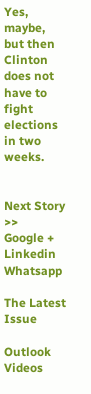Yes, maybe, but then Clinton does not have to fight elections in two weeks.


Next Story >>
Google + Linkedin Whatsapp

The Latest Issue

Outlook Videos